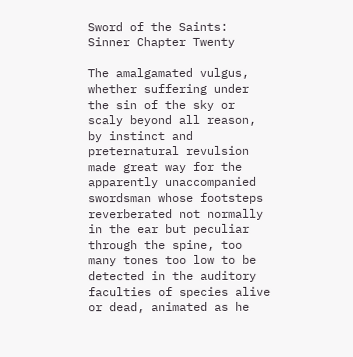Sword of the Saints: Sinner Chapter Twenty

The amalgamated vulgus, whether suffering under the sin of the sky or scaly beyond all reason, by instinct and preternatural revulsion made great way for the apparently unaccompanied swordsman whose footsteps reverberated not normally in the ear but peculiar through the spine, too many tones too low to be detected in the auditory faculties of species alive or dead, animated as he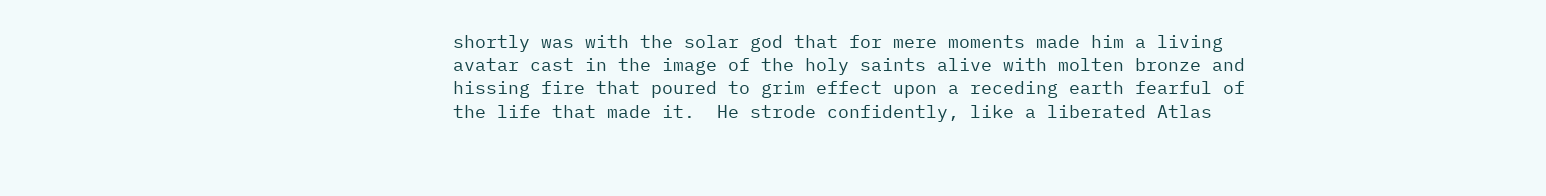shortly was with the solar god that for mere moments made him a living avatar cast in the image of the holy saints alive with molten bronze and hissing fire that poured to grim effect upon a receding earth fearful of the life that made it.  He strode confidently, like a liberated Atlas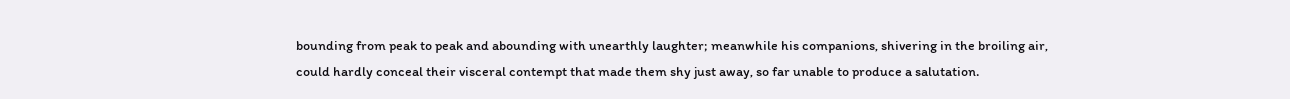bounding from peak to peak and abounding with unearthly laughter; meanwhile his companions, shivering in the broiling air, could hardly conceal their visceral contempt that made them shy just away, so far unable to produce a salutation.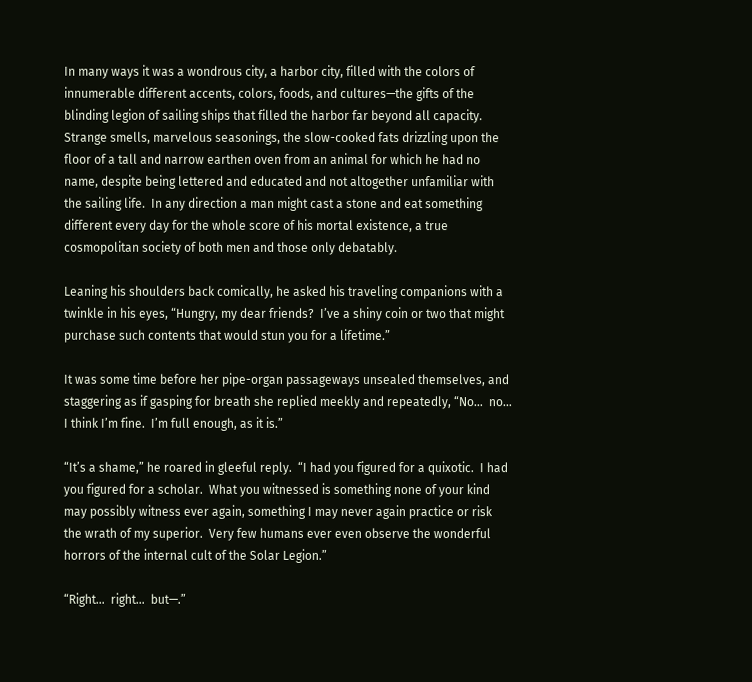In many ways it was a wondrous city, a harbor city, filled with the colors of innumerable different accents, colors, foods, and cultures—the gifts of the blinding legion of sailing ships that filled the harbor far beyond all capacity.  Strange smells, marvelous seasonings, the slow-cooked fats drizzling upon the floor of a tall and narrow earthen oven from an animal for which he had no name, despite being lettered and educated and not altogether unfamiliar with the sailing life.  In any direction a man might cast a stone and eat something different every day for the whole score of his mortal existence, a true cosmopolitan society of both men and those only debatably.

Leaning his shoulders back comically, he asked his traveling companions with a twinkle in his eyes, “Hungry, my dear friends?  I’ve a shiny coin or two that might purchase such contents that would stun you for a lifetime.”

It was some time before her pipe-organ passageways unsealed themselves, and staggering as if gasping for breath she replied meekly and repeatedly, “No…  no…  I think I’m fine.  I’m full enough, as it is.”

“It’s a shame,” he roared in gleeful reply.  “I had you figured for a quixotic.  I had you figured for a scholar.  What you witnessed is something none of your kind may possibly witness ever again, something I may never again practice or risk the wrath of my superior.  Very few humans ever even observe the wonderful horrors of the internal cult of the Solar Legion.”

“Right…  right…  but—.”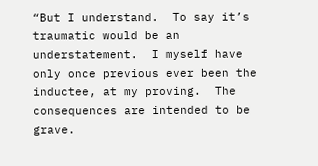“But I understand.  To say it’s traumatic would be an understatement.  I myself have only once previous ever been the inductee, at my proving.  The consequences are intended to be grave.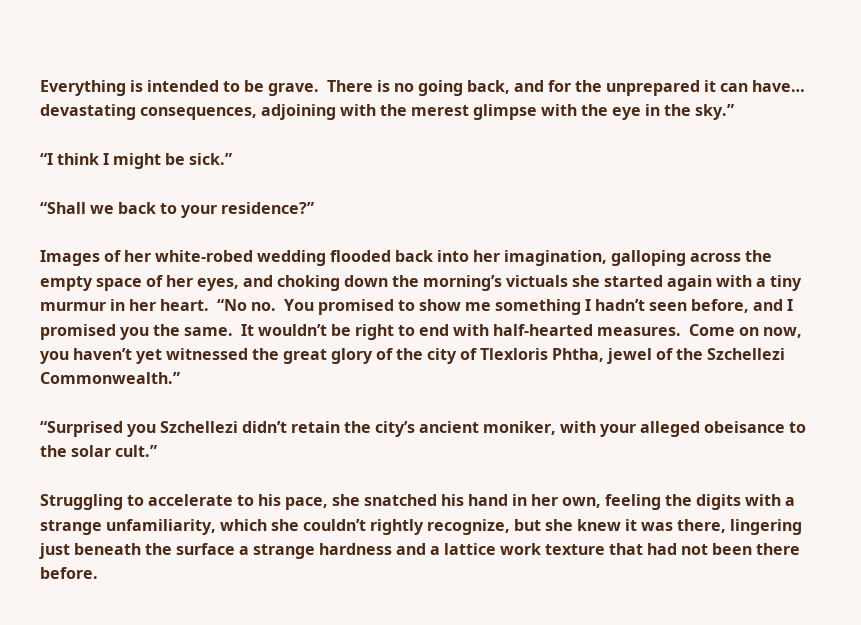Everything is intended to be grave.  There is no going back, and for the unprepared it can have…  devastating consequences, adjoining with the merest glimpse with the eye in the sky.”

“I think I might be sick.”

“Shall we back to your residence?”

Images of her white-robed wedding flooded back into her imagination, galloping across the empty space of her eyes, and choking down the morning’s victuals she started again with a tiny murmur in her heart.  “No no.  You promised to show me something I hadn’t seen before, and I promised you the same.  It wouldn’t be right to end with half-hearted measures.  Come on now, you haven’t yet witnessed the great glory of the city of Tlexloris Phtha, jewel of the Szchellezi Commonwealth.”

“Surprised you Szchellezi didn’t retain the city’s ancient moniker, with your alleged obeisance to the solar cult.”

Struggling to accelerate to his pace, she snatched his hand in her own, feeling the digits with a strange unfamiliarity, which she couldn’t rightly recognize, but she knew it was there, lingering just beneath the surface a strange hardness and a lattice work texture that had not been there before.